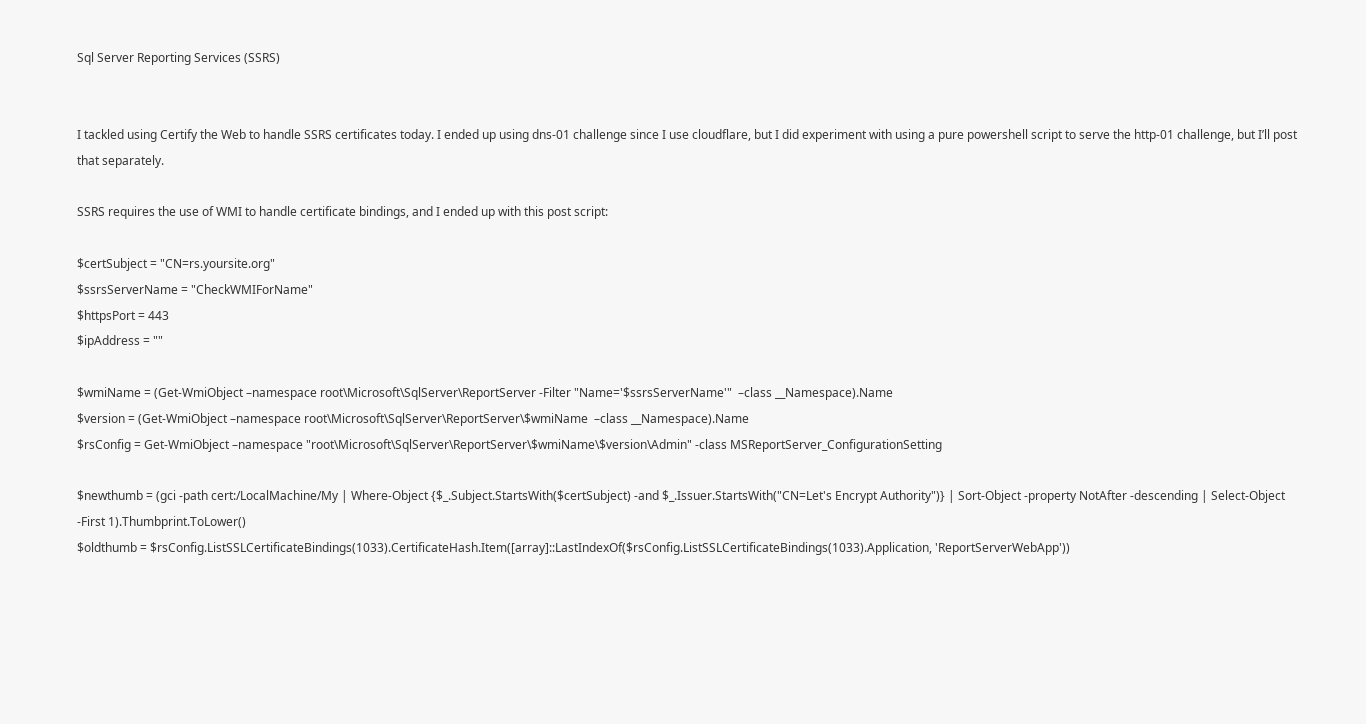Sql Server Reporting Services (SSRS)


I tackled using Certify the Web to handle SSRS certificates today. I ended up using dns-01 challenge since I use cloudflare, but I did experiment with using a pure powershell script to serve the http-01 challenge, but I’ll post that separately.

SSRS requires the use of WMI to handle certificate bindings, and I ended up with this post script:

$certSubject = "CN=rs.yoursite.org"
$ssrsServerName = "CheckWMIForName"
$httpsPort = 443
$ipAddress = ""

$wmiName = (Get-WmiObject –namespace root\Microsoft\SqlServer\ReportServer -Filter "Name='$ssrsServerName'"  –class __Namespace).Name
$version = (Get-WmiObject –namespace root\Microsoft\SqlServer\ReportServer\$wmiName  –class __Namespace).Name
$rsConfig = Get-WmiObject –namespace "root\Microsoft\SqlServer\ReportServer\$wmiName\$version\Admin" -class MSReportServer_ConfigurationSetting

$newthumb = (gci -path cert:/LocalMachine/My | Where-Object {$_.Subject.StartsWith($certSubject) -and $_.Issuer.StartsWith("CN=Let's Encrypt Authority")} | Sort-Object -property NotAfter -descending | Select-Object -First 1).Thumbprint.ToLower()
$oldthumb = $rsConfig.ListSSLCertificateBindings(1033).CertificateHash.Item([array]::LastIndexOf($rsConfig.ListSSLCertificateBindings(1033).Application, 'ReportServerWebApp'))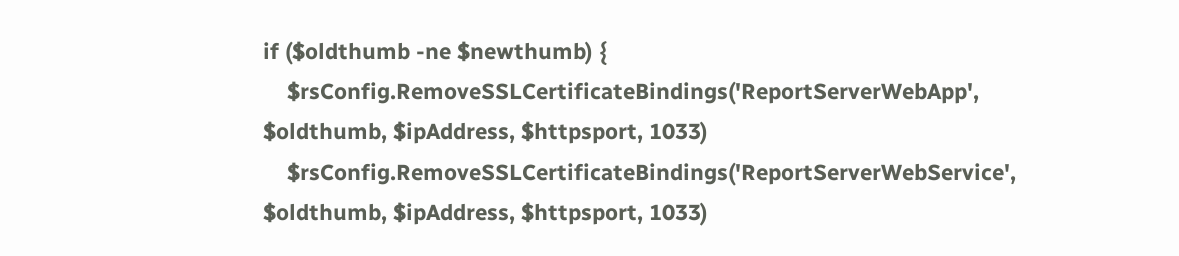if ($oldthumb -ne $newthumb) {
    $rsConfig.RemoveSSLCertificateBindings('ReportServerWebApp', $oldthumb, $ipAddress, $httpsport, 1033)
    $rsConfig.RemoveSSLCertificateBindings('ReportServerWebService', $oldthumb, $ipAddress, $httpsport, 1033)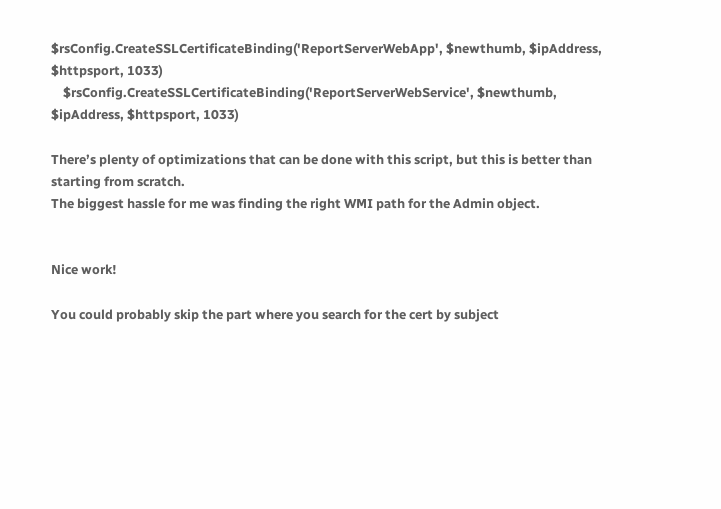$rsConfig.CreateSSLCertificateBinding('ReportServerWebApp', $newthumb, $ipAddress, $httpsport, 1033)
    $rsConfig.CreateSSLCertificateBinding('ReportServerWebService', $newthumb, $ipAddress, $httpsport, 1033)

There’s plenty of optimizations that can be done with this script, but this is better than starting from scratch.
The biggest hassle for me was finding the right WMI path for the Admin object.


Nice work!

You could probably skip the part where you search for the cert by subject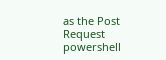as the Post Request powershell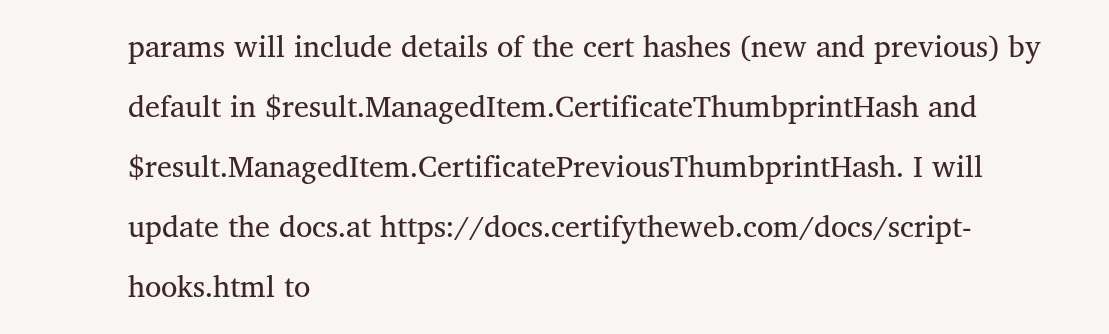params will include details of the cert hashes (new and previous) by default in $result.ManagedItem.CertificateThumbprintHash and $result.ManagedItem.CertificatePreviousThumbprintHash. I will update the docs.at https://docs.certifytheweb.com/docs/script-hooks.html to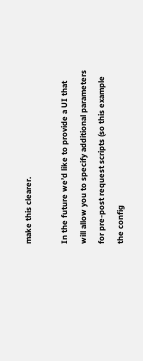make this clearer.

In the future we’d like to provide a UI that will allow you to specify additional parameters for pre-post request scripts (so this example the config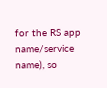for the RS app name/service name), so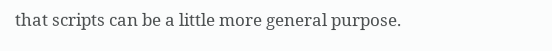that scripts can be a little more general purpose.